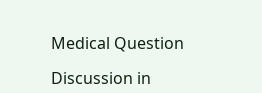Medical Question

Discussion in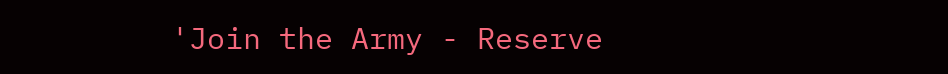'Join the Army - Reserve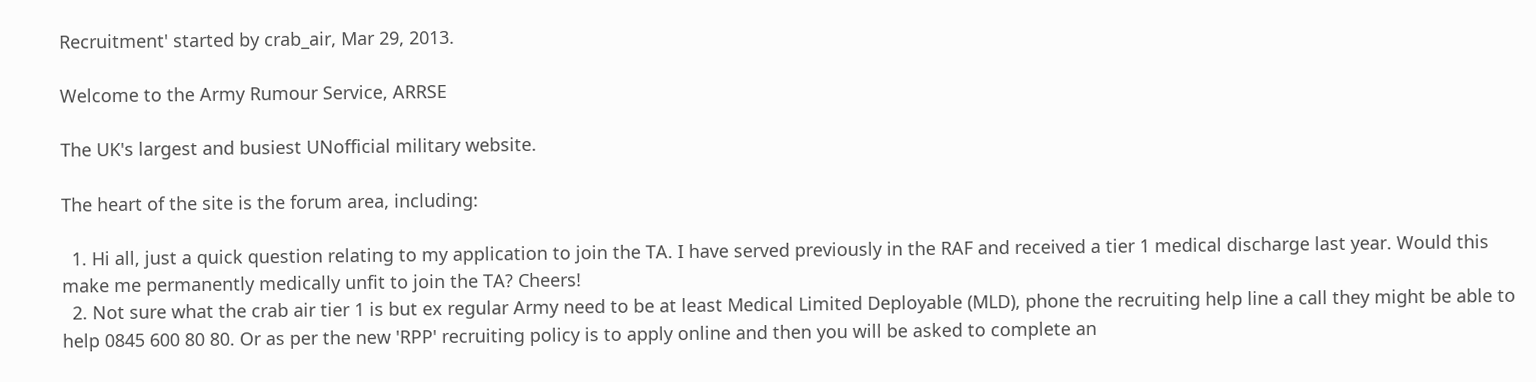Recruitment' started by crab_air, Mar 29, 2013.

Welcome to the Army Rumour Service, ARRSE

The UK's largest and busiest UNofficial military website.

The heart of the site is the forum area, including:

  1. Hi all, just a quick question relating to my application to join the TA. I have served previously in the RAF and received a tier 1 medical discharge last year. Would this make me permanently medically unfit to join the TA? Cheers!
  2. Not sure what the crab air tier 1 is but ex regular Army need to be at least Medical Limited Deployable (MLD), phone the recruiting help line a call they might be able to help 0845 600 80 80. Or as per the new 'RPP' recruiting policy is to apply online and then you will be asked to complete an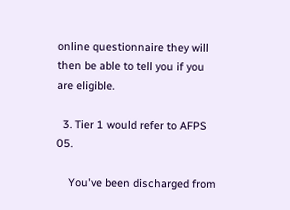online questionnaire they will then be able to tell you if you are eligible.

  3. Tier 1 would refer to AFPS 05.

    You've been discharged from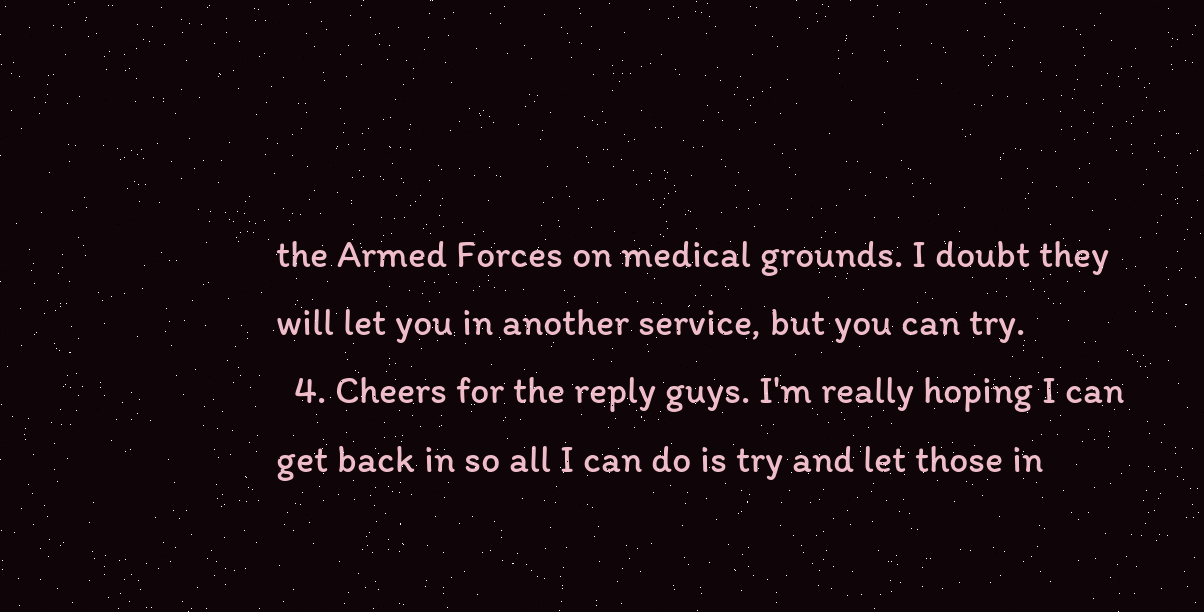the Armed Forces on medical grounds. I doubt they will let you in another service, but you can try.
  4. Cheers for the reply guys. I'm really hoping I can get back in so all I can do is try and let those in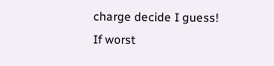charge decide I guess! If worst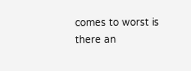comes to worst is there an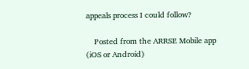appeals process I could follow?

    Posted from the ARRSE Mobile app (iOS or Android)